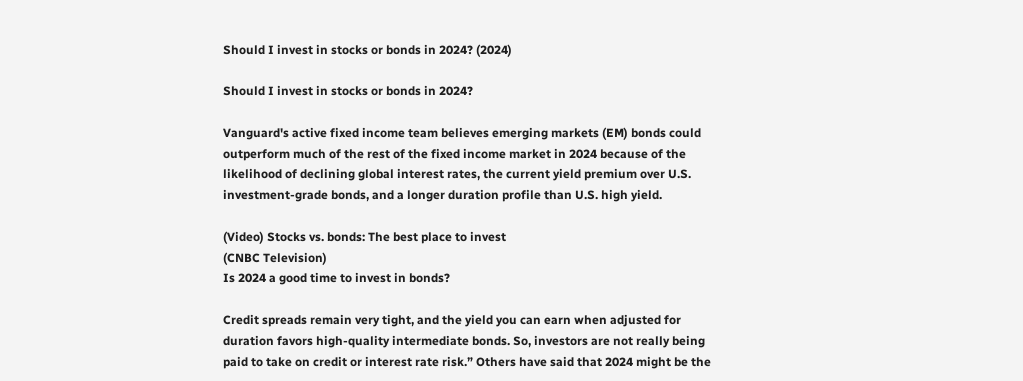Should I invest in stocks or bonds in 2024? (2024)

Should I invest in stocks or bonds in 2024?

Vanguard's active fixed income team believes emerging markets (EM) bonds could outperform much of the rest of the fixed income market in 2024 because of the likelihood of declining global interest rates, the current yield premium over U.S. investment-grade bonds, and a longer duration profile than U.S. high yield.

(Video) Stocks vs. bonds: The best place to invest
(CNBC Television)
Is 2024 a good time to invest in bonds?

Credit spreads remain very tight, and the yield you can earn when adjusted for duration favors high-quality intermediate bonds. So, investors are not really being paid to take on credit or interest rate risk.” Others have said that 2024 might be the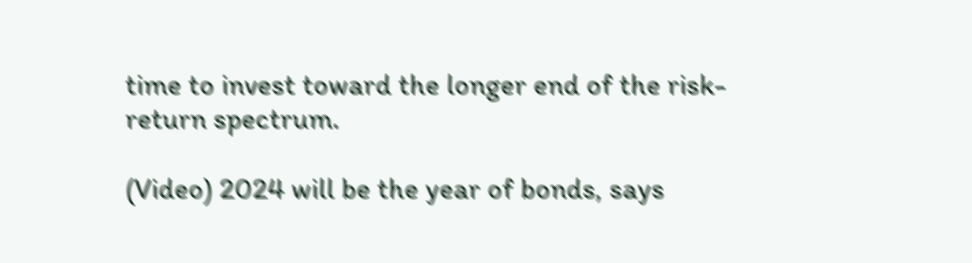time to invest toward the longer end of the risk-return spectrum.

(Video) 2024 will be the year of bonds, says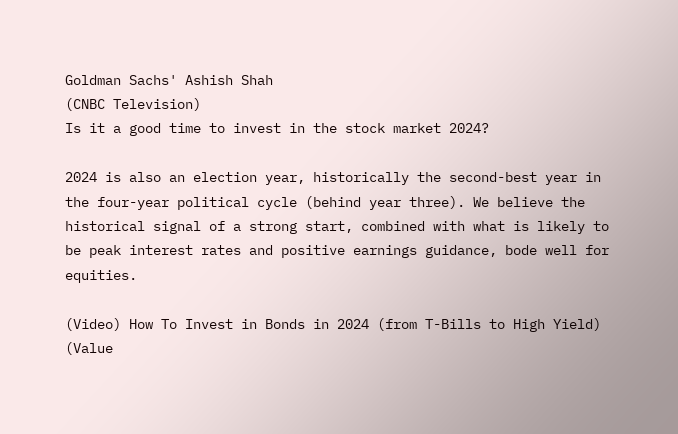Goldman Sachs' Ashish Shah
(CNBC Television)
Is it a good time to invest in the stock market 2024?

2024 is also an election year, historically the second-best year in the four-year political cycle (behind year three). We believe the historical signal of a strong start, combined with what is likely to be peak interest rates and positive earnings guidance, bode well for equities.

(Video) How To Invest in Bonds in 2024 (from T-Bills to High Yield)
(Value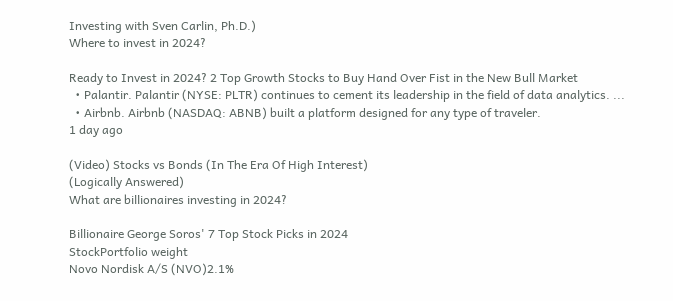Investing with Sven Carlin, Ph.D.)
Where to invest in 2024?

Ready to Invest in 2024? 2 Top Growth Stocks to Buy Hand Over Fist in the New Bull Market
  • Palantir. Palantir (NYSE: PLTR) continues to cement its leadership in the field of data analytics. ...
  • Airbnb. Airbnb (NASDAQ: ABNB) built a platform designed for any type of traveler.
1 day ago

(Video) Stocks vs Bonds (In The Era Of High Interest)
(Logically Answered)
What are billionaires investing in 2024?

Billionaire George Soros' 7 Top Stock Picks in 2024
StockPortfolio weight
Novo Nordisk A/S (NVO)2.1%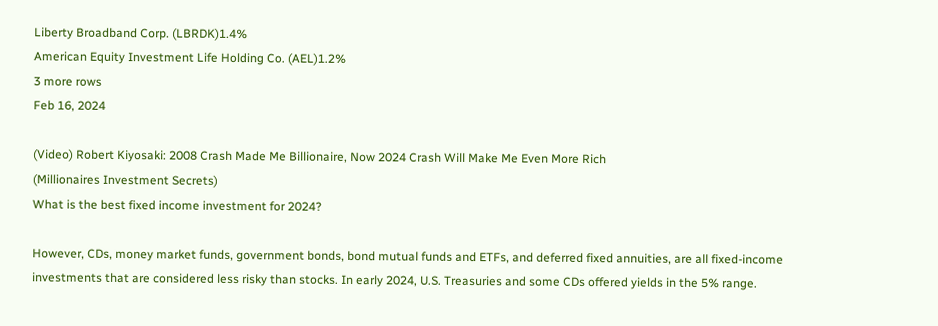Liberty Broadband Corp. (LBRDK)1.4%
American Equity Investment Life Holding Co. (AEL)1.2%
3 more rows
Feb 16, 2024

(Video) Robert Kiyosaki: 2008 Crash Made Me Billionaire, Now 2024 Crash Will Make Me Even More Rich
(Millionaires Investment Secrets)
What is the best fixed income investment for 2024?

However, CDs, money market funds, government bonds, bond mutual funds and ETFs, and deferred fixed annuities, are all fixed-income investments that are considered less risky than stocks. In early 2024, U.S. Treasuries and some CDs offered yields in the 5% range.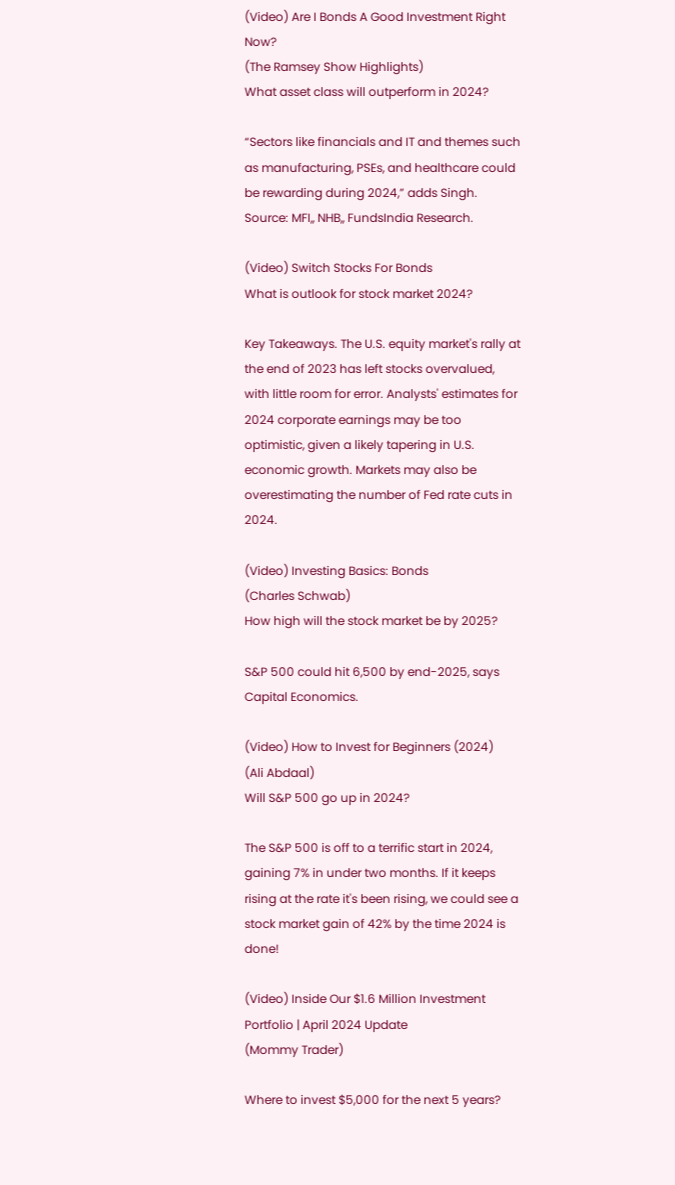(Video) Are I Bonds A Good Investment Right Now?
(The Ramsey Show Highlights)
What asset class will outperform in 2024?

“Sectors like financials and IT and themes such as manufacturing, PSEs, and healthcare could be rewarding during 2024,” adds Singh. Source: MFI,, NHB,, FundsIndia Research.

(Video) Switch Stocks For Bonds
What is outlook for stock market 2024?

Key Takeaways. The U.S. equity market's rally at the end of 2023 has left stocks overvalued, with little room for error. Analysts' estimates for 2024 corporate earnings may be too optimistic, given a likely tapering in U.S. economic growth. Markets may also be overestimating the number of Fed rate cuts in 2024.

(Video) Investing Basics: Bonds
(Charles Schwab)
How high will the stock market be by 2025?

S&P 500 could hit 6,500 by end-2025, says Capital Economics.

(Video) How to Invest for Beginners (2024)
(Ali Abdaal)
Will S&P 500 go up in 2024?

The S&P 500 is off to a terrific start in 2024, gaining 7% in under two months. If it keeps rising at the rate it's been rising, we could see a stock market gain of 42% by the time 2024 is done!

(Video) Inside Our $1.6 Million Investment Portfolio | April 2024 Update
(Mommy Trader)

Where to invest $5,000 for the next 5 years?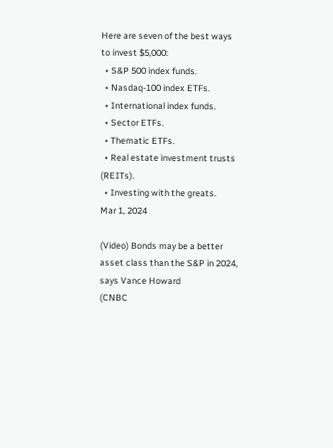Here are seven of the best ways to invest $5,000:
  • S&P 500 index funds.
  • Nasdaq-100 index ETFs.
  • International index funds.
  • Sector ETFs.
  • Thematic ETFs.
  • Real estate investment trusts (REITs).
  • Investing with the greats.
Mar 1, 2024

(Video) Bonds may be a better asset class than the S&P in 2024, says Vance Howard
(CNBC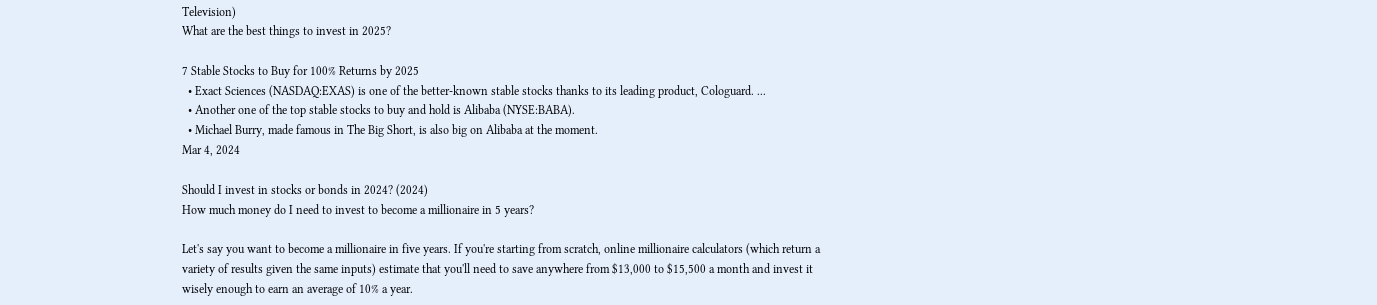Television)
What are the best things to invest in 2025?

7 Stable Stocks to Buy for 100% Returns by 2025
  • Exact Sciences (NASDAQ:EXAS) is one of the better-known stable stocks thanks to its leading product, Cologuard. ...
  • Another one of the top stable stocks to buy and hold is Alibaba (NYSE:BABA).
  • Michael Burry, made famous in The Big Short, is also big on Alibaba at the moment.
Mar 4, 2024

Should I invest in stocks or bonds in 2024? (2024)
How much money do I need to invest to become a millionaire in 5 years?

Let's say you want to become a millionaire in five years. If you're starting from scratch, online millionaire calculators (which return a variety of results given the same inputs) estimate that you'll need to save anywhere from $13,000 to $15,500 a month and invest it wisely enough to earn an average of 10% a year.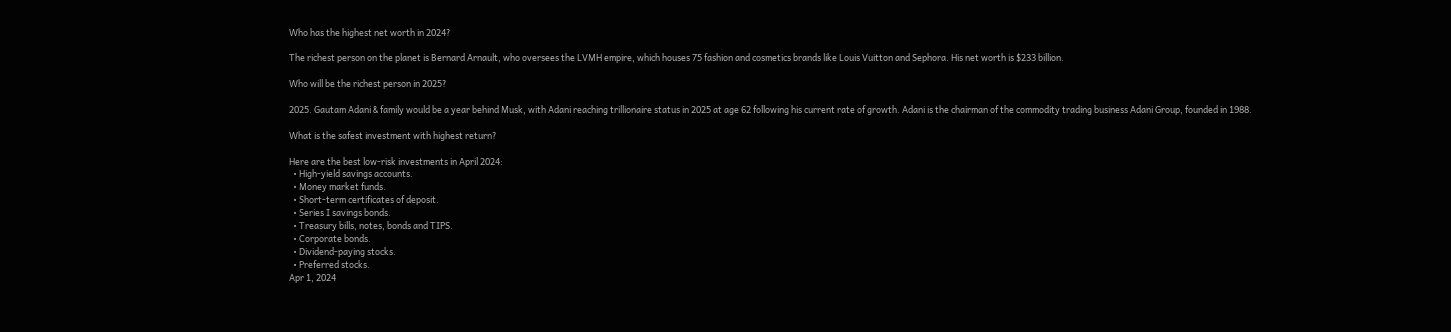Who has the highest net worth in 2024?

The richest person on the planet is Bernard Arnault, who oversees the LVMH empire, which houses 75 fashion and cosmetics brands like Louis Vuitton and Sephora. His net worth is $233 billion.

Who will be the richest person in 2025?

2025. Gautam Adani & family would be a year behind Musk, with Adani reaching trillionaire status in 2025 at age 62 following his current rate of growth. Adani is the chairman of the commodity trading business Adani Group, founded in 1988.

What is the safest investment with highest return?

Here are the best low-risk investments in April 2024:
  • High-yield savings accounts.
  • Money market funds.
  • Short-term certificates of deposit.
  • Series I savings bonds.
  • Treasury bills, notes, bonds and TIPS.
  • Corporate bonds.
  • Dividend-paying stocks.
  • Preferred stocks.
Apr 1, 2024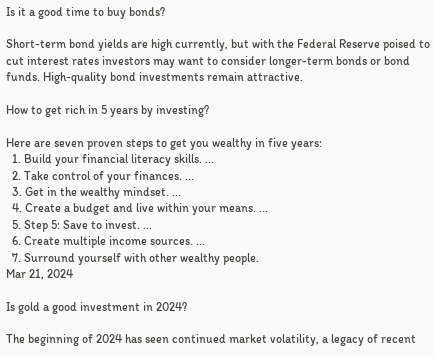Is it a good time to buy bonds?

Short-term bond yields are high currently, but with the Federal Reserve poised to cut interest rates investors may want to consider longer-term bonds or bond funds. High-quality bond investments remain attractive.

How to get rich in 5 years by investing?

Here are seven proven steps to get you wealthy in five years:
  1. Build your financial literacy skills. ...
  2. Take control of your finances. ...
  3. Get in the wealthy mindset. ...
  4. Create a budget and live within your means. ...
  5. Step 5: Save to invest. ...
  6. Create multiple income sources. ...
  7. Surround yourself with other wealthy people.
Mar 21, 2024

Is gold a good investment in 2024?

The beginning of 2024 has seen continued market volatility, a legacy of recent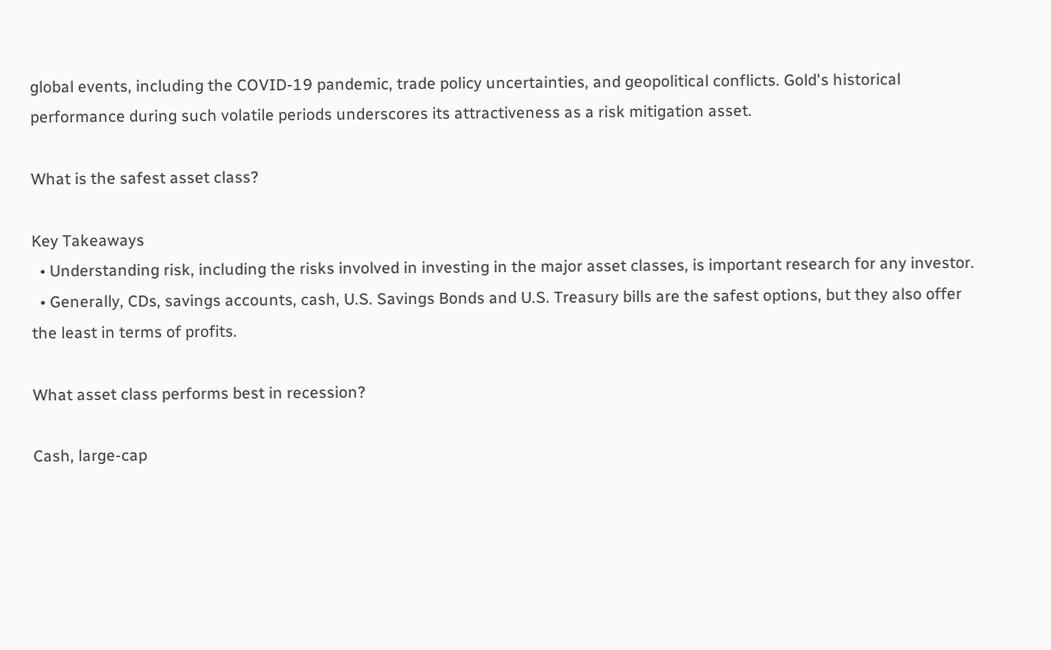global events, including the COVID-19 pandemic, trade policy uncertainties, and geopolitical conflicts. Gold's historical performance during such volatile periods underscores its attractiveness as a risk mitigation asset.

What is the safest asset class?

Key Takeaways
  • Understanding risk, including the risks involved in investing in the major asset classes, is important research for any investor.
  • Generally, CDs, savings accounts, cash, U.S. Savings Bonds and U.S. Treasury bills are the safest options, but they also offer the least in terms of profits.

What asset class performs best in recession?

Cash, large-cap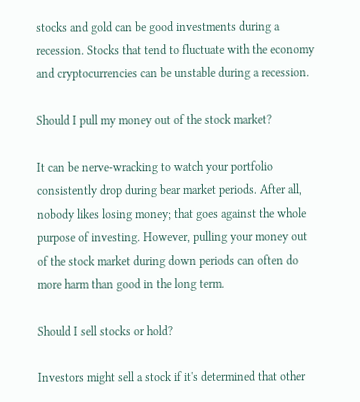stocks and gold can be good investments during a recession. Stocks that tend to fluctuate with the economy and cryptocurrencies can be unstable during a recession.

Should I pull my money out of the stock market?

It can be nerve-wracking to watch your portfolio consistently drop during bear market periods. After all, nobody likes losing money; that goes against the whole purpose of investing. However, pulling your money out of the stock market during down periods can often do more harm than good in the long term.

Should I sell stocks or hold?

Investors might sell a stock if it's determined that other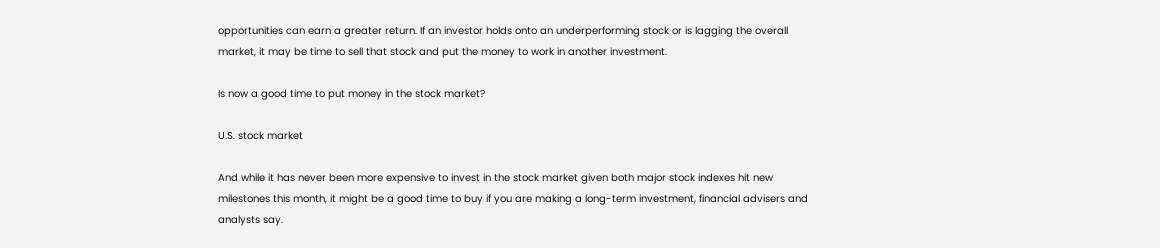opportunities can earn a greater return. If an investor holds onto an underperforming stock or is lagging the overall market, it may be time to sell that stock and put the money to work in another investment.

Is now a good time to put money in the stock market?

U.S. stock market

And while it has never been more expensive to invest in the stock market given both major stock indexes hit new milestones this month, it might be a good time to buy if you are making a long-term investment, financial advisers and analysts say.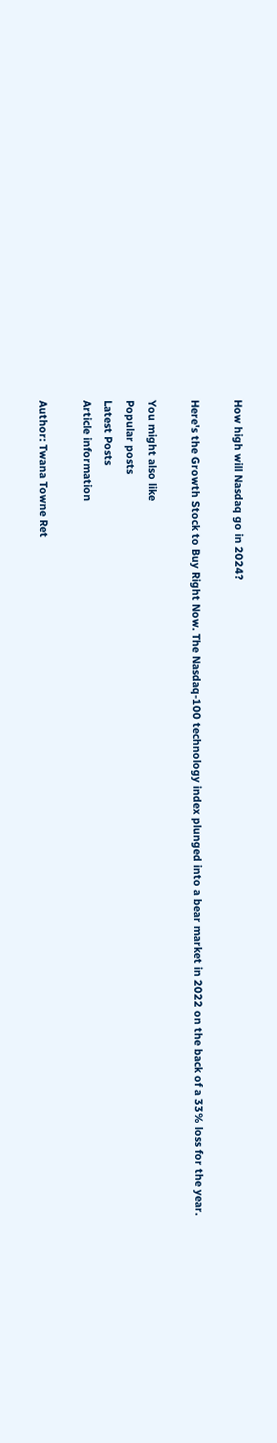How high will Nasdaq go in 2024?

Here's the Growth Stock to Buy Right Now. The Nasdaq-100 technology index plunged into a bear market in 2022 on the back of a 33% loss for the year.

You might also like
Popular posts
Latest Posts
Article information

Author: Twana Towne Ret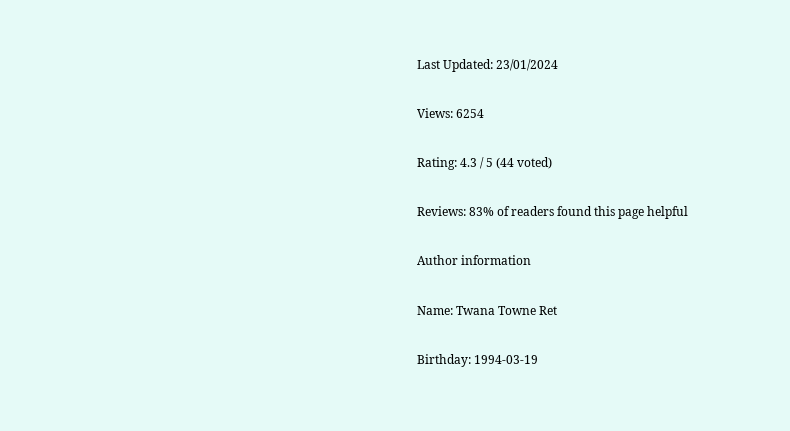Last Updated: 23/01/2024

Views: 6254

Rating: 4.3 / 5 (44 voted)

Reviews: 83% of readers found this page helpful

Author information

Name: Twana Towne Ret

Birthday: 1994-03-19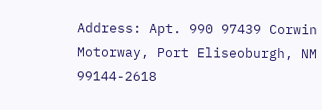Address: Apt. 990 97439 Corwin Motorway, Port Eliseoburgh, NM 99144-2618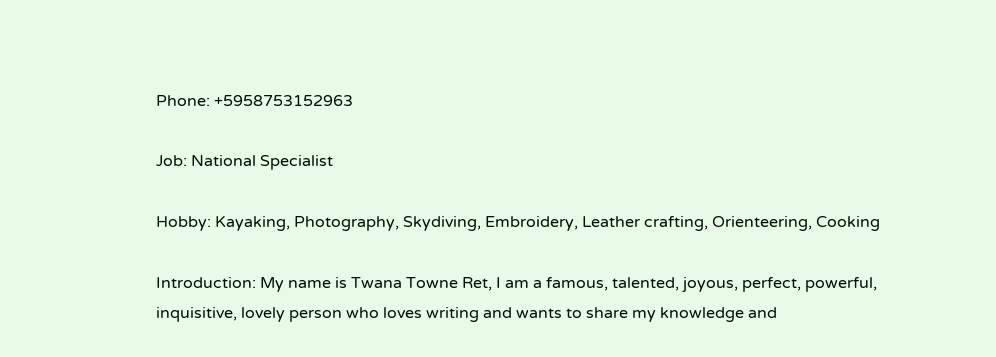Phone: +5958753152963

Job: National Specialist

Hobby: Kayaking, Photography, Skydiving, Embroidery, Leather crafting, Orienteering, Cooking

Introduction: My name is Twana Towne Ret, I am a famous, talented, joyous, perfect, powerful, inquisitive, lovely person who loves writing and wants to share my knowledge and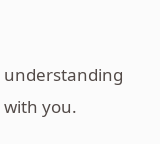understanding with you.